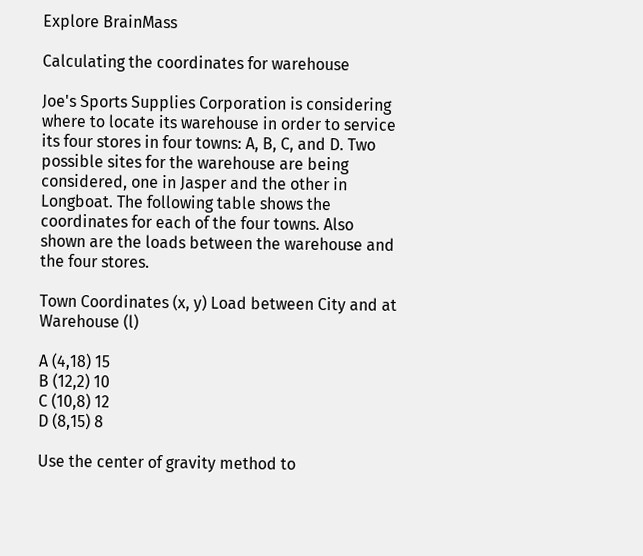Explore BrainMass

Calculating the coordinates for warehouse

Joe's Sports Supplies Corporation is considering where to locate its warehouse in order to service its four stores in four towns: A, B, C, and D. Two possible sites for the warehouse are being considered, one in Jasper and the other in Longboat. The following table shows the coordinates for each of the four towns. Also shown are the loads between the warehouse and the four stores.

Town Coordinates (x, y) Load between City and at Warehouse (l)

A (4,18) 15
B (12,2) 10
C (10,8) 12
D (8,15) 8

Use the center of gravity method to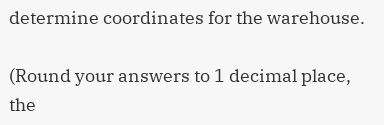determine coordinates for the warehouse.

(Round your answers to 1 decimal place, the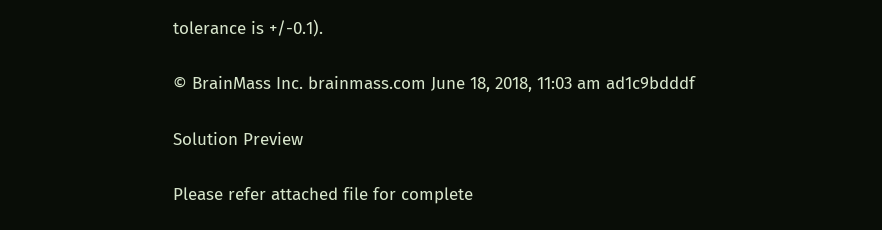tolerance is +/-0.1).

© BrainMass Inc. brainmass.com June 18, 2018, 11:03 am ad1c9bdddf

Solution Preview

Please refer attached file for complete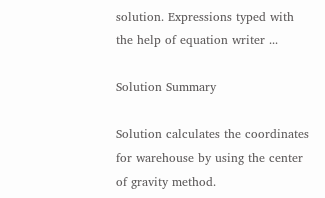solution. Expressions typed with the help of equation writer ...

Solution Summary

Solution calculates the coordinates for warehouse by using the center of gravity method.